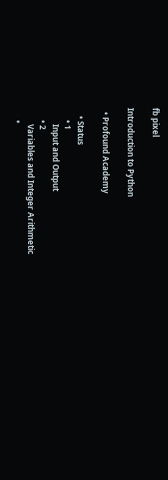fb pixel

Introduction to Python

  • Profound Academy

    • Status
      • 1
        Input and Output
      • 2
        Variables and Integer Arithmetic
      •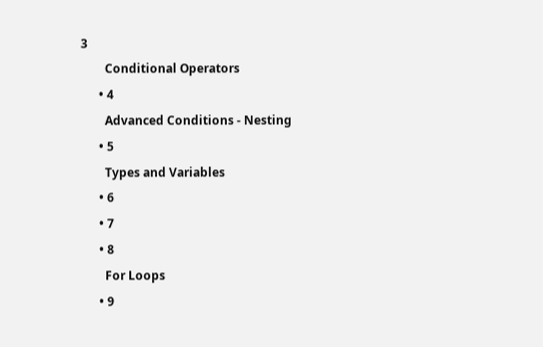3
        Conditional Operators
      • 4
        Advanced Conditions - Nesting
      • 5
        Types and Variables
      • 6
      • 7
      • 8
        For Loops
      • 9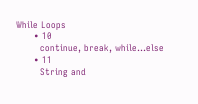While Loops
      • 10
        continue, break, while...else
      • 11
        String and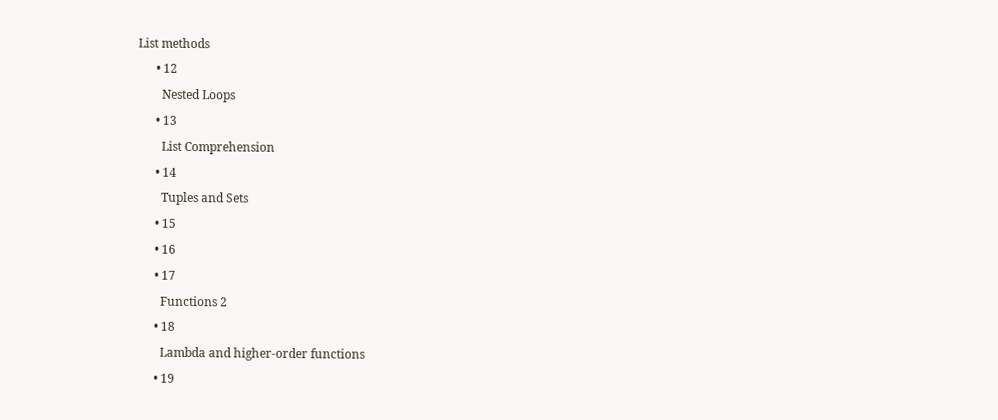List methods
      • 12
        Nested Loops
      • 13
        List Comprehension
      • 14
        Tuples and Sets
      • 15
      • 16
      • 17
        Functions 2
      • 18
        Lambda and higher-order functions
      • 19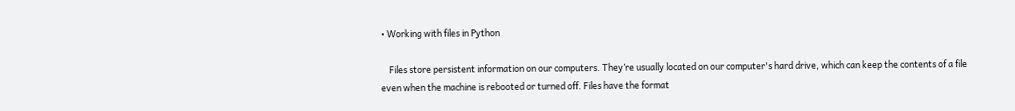• Working with files in Python

    Files store persistent information on our computers. They’re usually located on our computer's hard drive, which can keep the contents of a file even when the machine is rebooted or turned off. Files have the format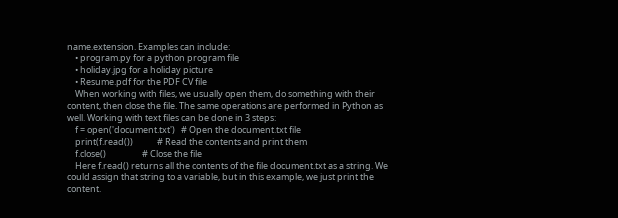name.extension. Examples can include:
    • program.py for a python program file
    • holiday.jpg for a holiday picture
    • Resume.pdf for the PDF CV file
    When working with files, we usually open them, do something with their content, then close the file. The same operations are performed in Python as well. Working with text files can be done in 3 steps:
    f = open('document.txt')   # Open the document.txt file
    print(f.read())            # Read the contents and print them
    f.close()                  # Close the file
    Here f.read() returns all the contents of the file document.txt as a string. We could assign that string to a variable, but in this example, we just print the content.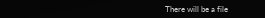There will be a file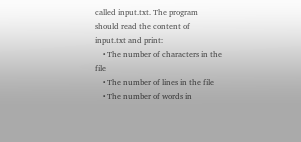called input.txt. The program should read the content of input.txt and print:
    • The number of characters in the file
    • The number of lines in the file
    • The number of words in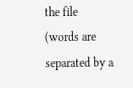the file (words are separated by a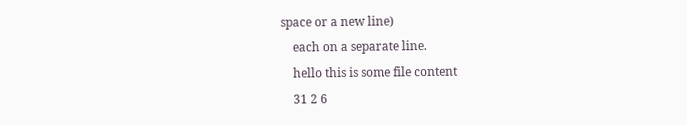space or a new line)
    each on a separate line.
    hello this is some file content
    31 2 6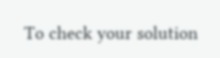To check your solution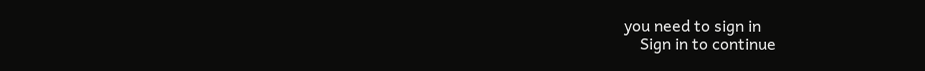you need to sign in
    Sign in to continue